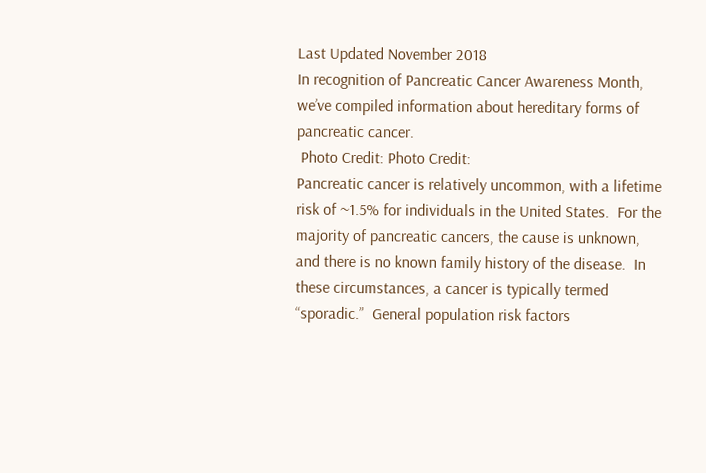Last Updated November 2018
In recognition of Pancreatic Cancer Awareness Month, we’ve compiled information about hereditary forms of pancreatic cancer.
 Photo Credit: Photo Credit:
Pancreatic cancer is relatively uncommon, with a lifetime risk of ~1.5% for individuals in the United States.  For the majority of pancreatic cancers, the cause is unknown, and there is no known family history of the disease.  In these circumstances, a cancer is typically termed “sporadic.”  General population risk factors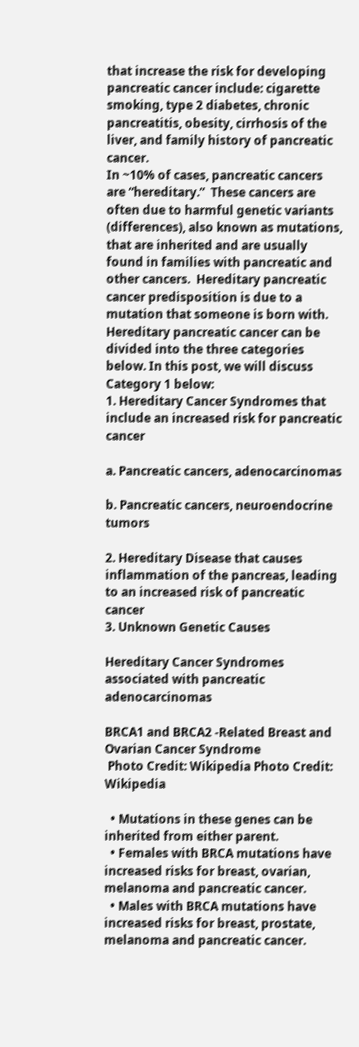that increase the risk for developing pancreatic cancer include: cigarette smoking, type 2 diabetes, chronic pancreatitis, obesity, cirrhosis of the liver, and family history of pancreatic cancer.
In ~10% of cases, pancreatic cancers are “hereditary.”  These cancers are often due to harmful genetic variants (differences), also known as mutations, that are inherited and are usually found in families with pancreatic and other cancers.  Hereditary pancreatic cancer predisposition is due to a mutation that someone is born with.
Hereditary pancreatic cancer can be divided into the three categories below. In this post, we will discuss Category 1 below:
1. Hereditary Cancer Syndromes that include an increased risk for pancreatic cancer

a. Pancreatic cancers, adenocarcinomas

b. Pancreatic cancers, neuroendocrine tumors

2. Hereditary Disease that causes inflammation of the pancreas, leading to an increased risk of pancreatic cancer
3. Unknown Genetic Causes

Hereditary Cancer Syndromes associated with pancreatic adenocarcinomas

BRCA1 and BRCA2 -Related Breast and Ovarian Cancer Syndrome
 Photo Credit: Wikipedia Photo Credit: Wikipedia

  • Mutations in these genes can be inherited from either parent.
  • Females with BRCA mutations have increased risks for breast, ovarian, melanoma and pancreatic cancer.
  • Males with BRCA mutations have increased risks for breast, prostate, melanoma and pancreatic cancer.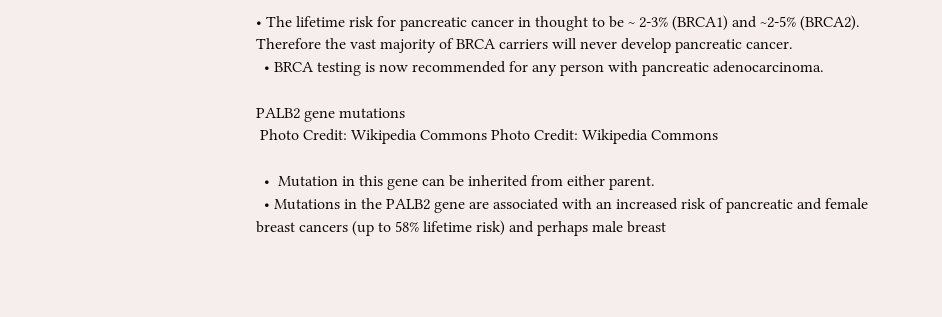• The lifetime risk for pancreatic cancer in thought to be ~ 2-3% (BRCA1) and ~2-5% (BRCA2). Therefore the vast majority of BRCA carriers will never develop pancreatic cancer.
  • BRCA testing is now recommended for any person with pancreatic adenocarcinoma.

PALB2 gene mutations
 Photo Credit: Wikipedia Commons Photo Credit: Wikipedia Commons

  •  Mutation in this gene can be inherited from either parent.
  • Mutations in the PALB2 gene are associated with an increased risk of pancreatic and female breast cancers (up to 58% lifetime risk) and perhaps male breast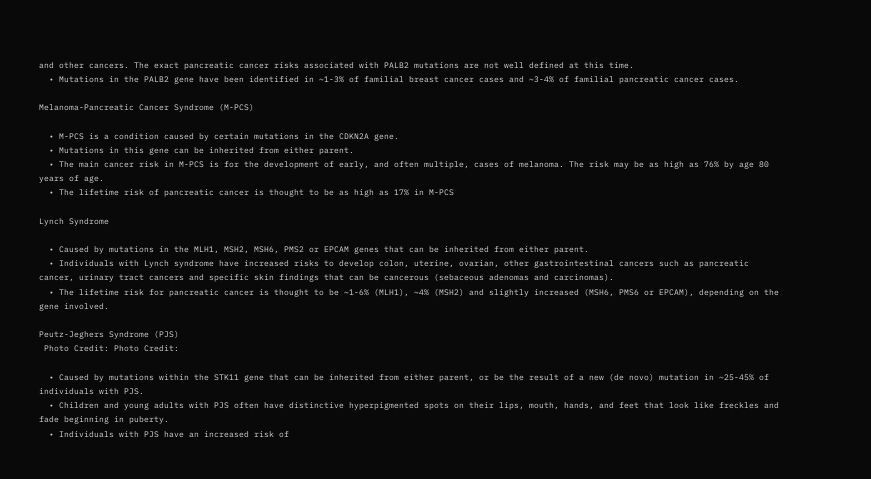and other cancers. The exact pancreatic cancer risks associated with PALB2 mutations are not well defined at this time.
  • Mutations in the PALB2 gene have been identified in ~1-3% of familial breast cancer cases and ~3-4% of familial pancreatic cancer cases.

Melanoma-Pancreatic Cancer Syndrome (M-PCS)

  • M-PCS is a condition caused by certain mutations in the CDKN2A gene.
  • Mutations in this gene can be inherited from either parent.
  • The main cancer risk in M-PCS is for the development of early, and often multiple, cases of melanoma. The risk may be as high as 76% by age 80 years of age.
  • The lifetime risk of pancreatic cancer is thought to be as high as 17% in M-PCS

Lynch Syndrome

  • Caused by mutations in the MLH1, MSH2, MSH6, PMS2 or EPCAM genes that can be inherited from either parent.
  • Individuals with Lynch syndrome have increased risks to develop colon, uterine, ovarian, other gastrointestinal cancers such as pancreatic cancer, urinary tract cancers and specific skin findings that can be cancerous (sebaceous adenomas and carcinomas).
  • The lifetime risk for pancreatic cancer is thought to be ~1-6% (MLH1), ~4% (MSH2) and slightly increased (MSH6, PMS6 or EPCAM), depending on the gene involved.

Peutz-Jeghers Syndrome (PJS)
 Photo Credit: Photo Credit:

  • Caused by mutations within the STK11 gene that can be inherited from either parent, or be the result of a new (de novo) mutation in ~25-45% of individuals with PJS.
  • Children and young adults with PJS often have distinctive hyperpigmented spots on their lips, mouth, hands, and feet that look like freckles and fade beginning in puberty.
  • Individuals with PJS have an increased risk of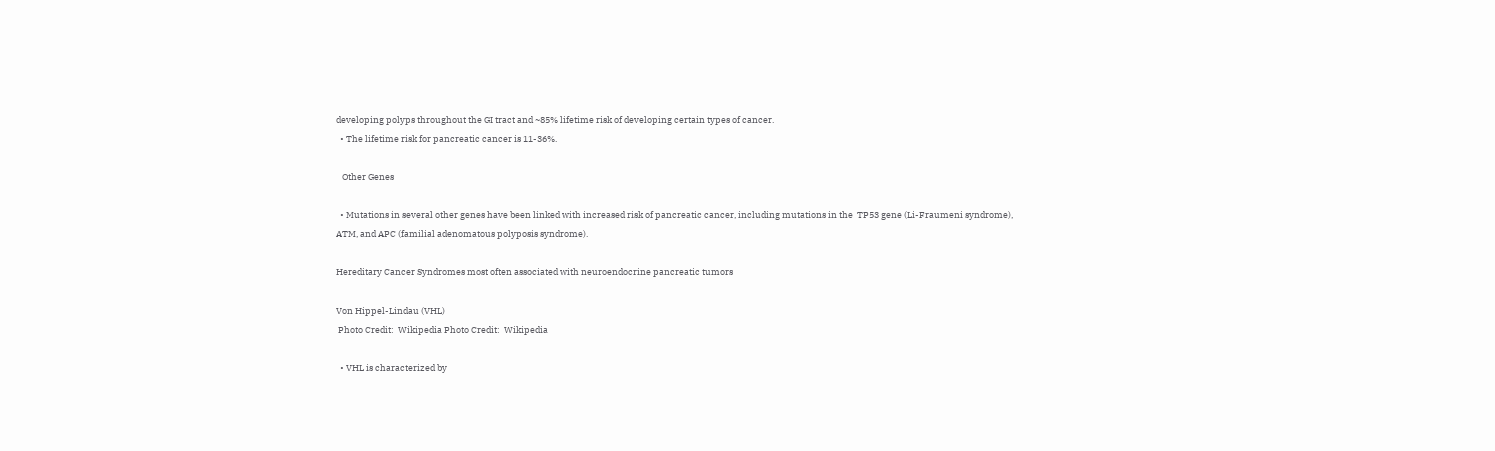developing polyps throughout the GI tract and ~85% lifetime risk of developing certain types of cancer.
  • The lifetime risk for pancreatic cancer is 11-36%.

   Other Genes

  • Mutations in several other genes have been linked with increased risk of pancreatic cancer, including mutations in the  TP53 gene (Li-Fraumeni syndrome), ATM, and APC (familial adenomatous polyposis syndrome).

Hereditary Cancer Syndromes most often associated with neuroendocrine pancreatic tumors

Von Hippel-Lindau (VHL)
 Photo Credit:  Wikipedia Photo Credit:  Wikipedia

  • VHL is characterized by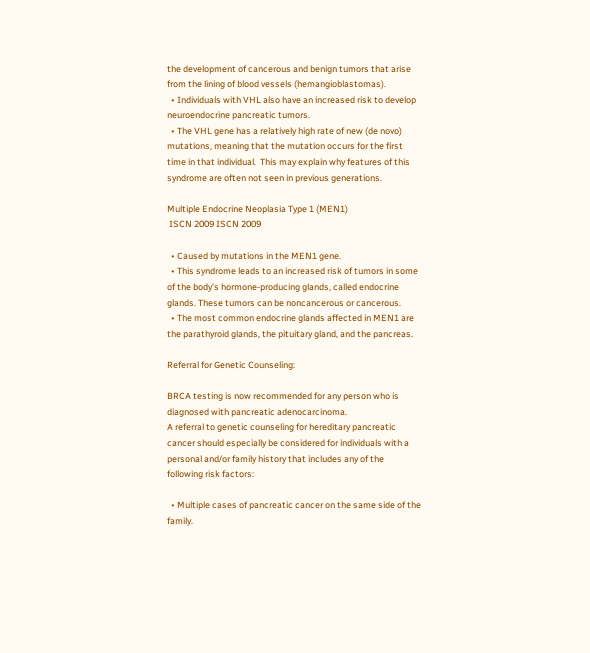the development of cancerous and benign tumors that arise from the lining of blood vessels (hemangioblastomas).
  • Individuals with VHL also have an increased risk to develop neuroendocrine pancreatic tumors.
  • The VHL gene has a relatively high rate of new (de novo) mutations, meaning that the mutation occurs for the first time in that individual.  This may explain why features of this syndrome are often not seen in previous generations.

Multiple Endocrine Neoplasia Type 1 (MEN1)
 ISCN 2009 ISCN 2009

  • Caused by mutations in the MEN1 gene.
  • This syndrome leads to an increased risk of tumors in some of the body’s hormone-producing glands, called endocrine glands. These tumors can be noncancerous or cancerous.
  • The most common endocrine glands affected in MEN1 are the parathyroid glands, the pituitary gland, and the pancreas.

Referral for Genetic Counseling:

BRCA testing is now recommended for any person who is diagnosed with pancreatic adenocarcinoma.
A referral to genetic counseling for hereditary pancreatic cancer should especially be considered for individuals with a personal and/or family history that includes any of the following risk factors:

  • Multiple cases of pancreatic cancer on the same side of the family.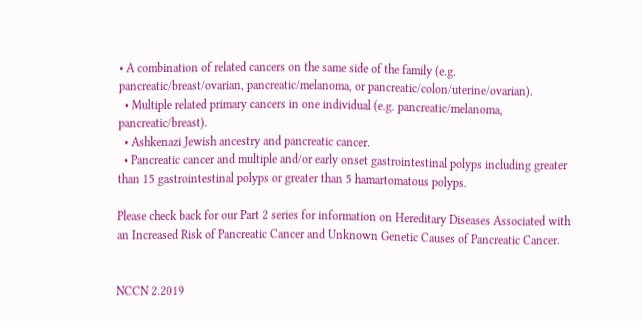• A combination of related cancers on the same side of the family (e.g. pancreatic/breast/ovarian, pancreatic/melanoma, or pancreatic/colon/uterine/ovarian).
  • Multiple related primary cancers in one individual (e.g. pancreatic/melanoma, pancreatic/breast).
  • Ashkenazi Jewish ancestry and pancreatic cancer.
  • Pancreatic cancer and multiple and/or early onset gastrointestinal polyps including greater than 15 gastrointestinal polyps or greater than 5 hamartomatous polyps.

Please check back for our Part 2 series for information on Hereditary Diseases Associated with an Increased Risk of Pancreatic Cancer and Unknown Genetic Causes of Pancreatic Cancer.


NCCN 2.2019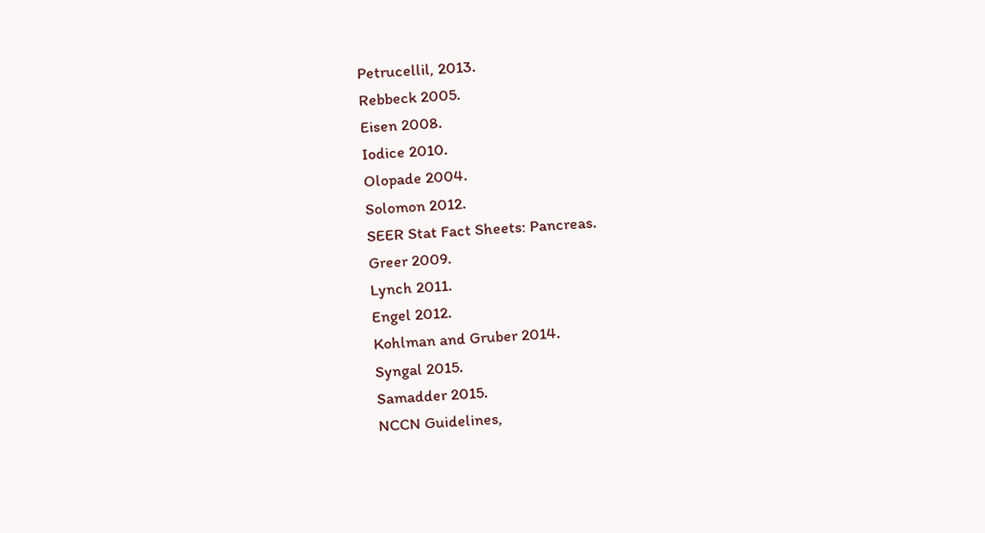Petrucellil, 2013.
Rebbeck 2005.
Eisen 2008.
Iodice 2010.
Olopade 2004.
Solomon 2012.
SEER Stat Fact Sheets: Pancreas.
Greer 2009.
Lynch 2011.
Engel 2012.
Kohlman and Gruber 2014.
Syngal 2015.
Samadder 2015.
NCCN Guidelines,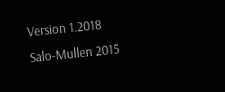Version 1.2018
Salo-Mullen 2015